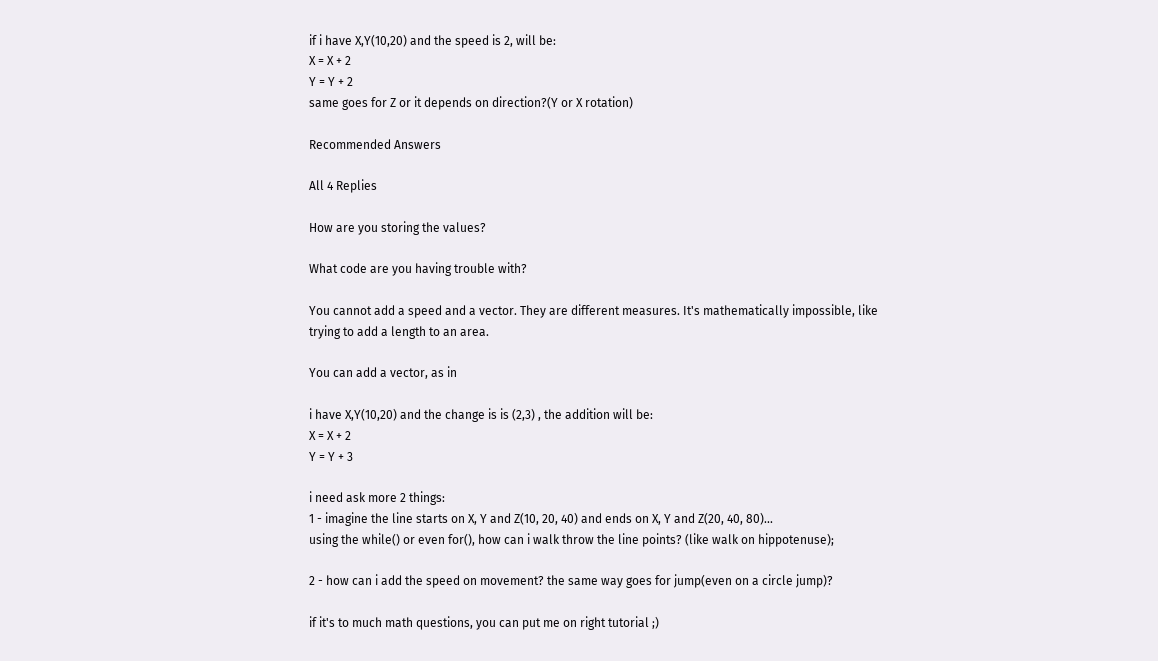if i have X,Y(10,20) and the speed is 2, will be:
X = X + 2
Y = Y + 2
same goes for Z or it depends on direction?(Y or X rotation)

Recommended Answers

All 4 Replies

How are you storing the values?

What code are you having trouble with?

You cannot add a speed and a vector. They are different measures. It's mathematically impossible, like trying to add a length to an area.

You can add a vector, as in

i have X,Y(10,20) and the change is is (2,3) , the addition will be:
X = X + 2
Y = Y + 3

i need ask more 2 things:
1 - imagine the line starts on X, Y and Z(10, 20, 40) and ends on X, Y and Z(20, 40, 80)...
using the while() or even for(), how can i walk throw the line points? (like walk on hippotenuse);

2 - how can i add the speed on movement? the same way goes for jump(even on a circle jump)?

if it's to much math questions, you can put me on right tutorial ;)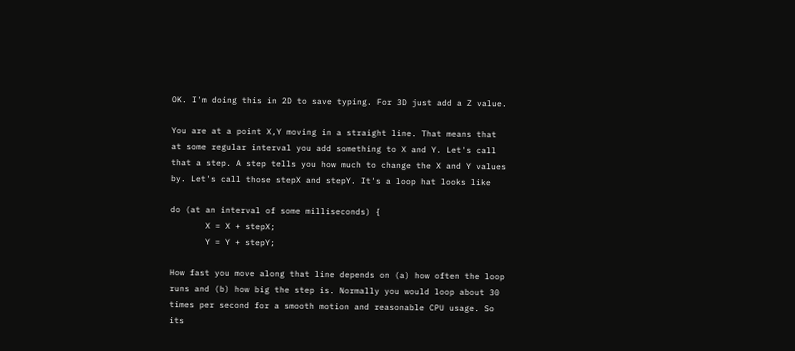OK. I'm doing this in 2D to save typing. For 3D just add a Z value.

You are at a point X,Y moving in a straight line. That means that at some regular interval you add something to X and Y. Let's call that a step. A step tells you how much to change the X and Y values by. Let's call those stepX and stepY. It's a loop hat looks like

do (at an interval of some milliseconds) {
       X = X + stepX;
       Y = Y + stepY;

How fast you move along that line depends on (a) how often the loop runs and (b) how big the step is. Normally you would loop about 30 times per second for a smooth motion and reasonable CPU usage. So its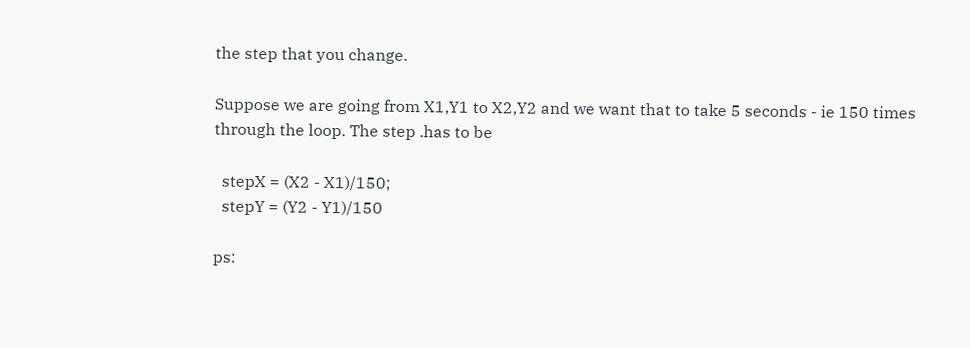the step that you change.

Suppose we are going from X1,Y1 to X2,Y2 and we want that to take 5 seconds - ie 150 times through the loop. The step .has to be

  stepX = (X2 - X1)/150;
  stepY = (Y2 - Y1)/150

ps: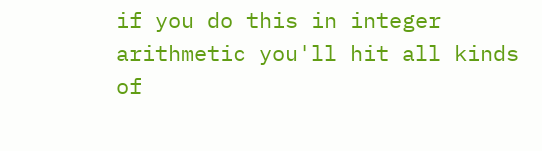if you do this in integer arithmetic you'll hit all kinds of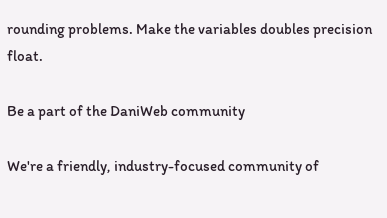rounding problems. Make the variables doubles precision float.

Be a part of the DaniWeb community

We're a friendly, industry-focused community of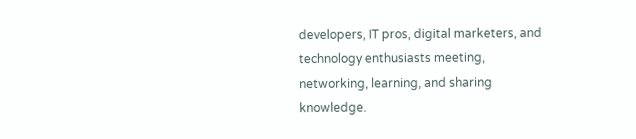developers, IT pros, digital marketers, and technology enthusiasts meeting, networking, learning, and sharing knowledge.